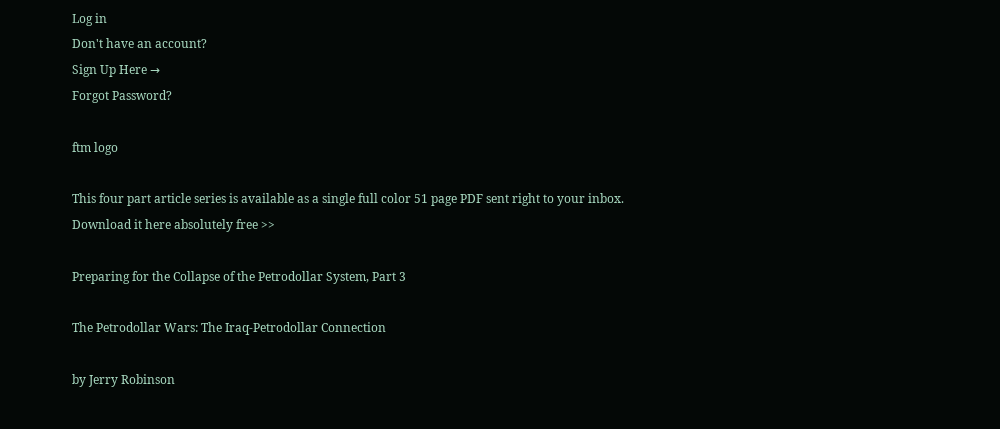Log in
Don't have an account?
Sign Up Here →
Forgot Password?

ftm logo

This four part article series is available as a single full color 51 page PDF sent right to your inbox.
Download it here absolutely free >>

Preparing for the Collapse of the Petrodollar System, Part 3

The Petrodollar Wars: The Iraq-Petrodollar Connection

by Jerry Robinson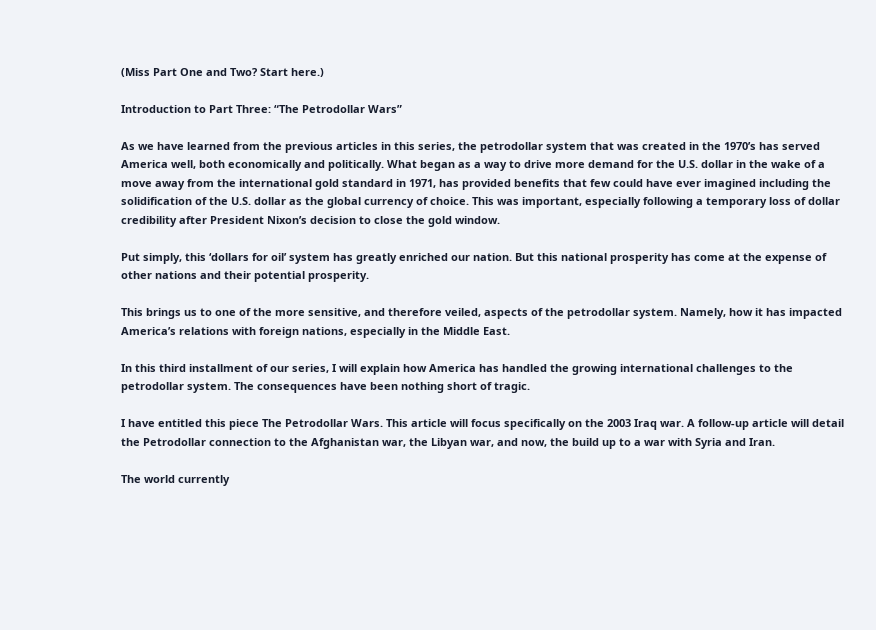(Miss Part One and Two? Start here.)

Introduction to Part Three: “The Petrodollar Wars”

As we have learned from the previous articles in this series, the petrodollar system that was created in the 1970’s has served America well, both economically and politically. What began as a way to drive more demand for the U.S. dollar in the wake of a move away from the international gold standard in 1971, has provided benefits that few could have ever imagined including the solidification of the U.S. dollar as the global currency of choice. This was important, especially following a temporary loss of dollar credibility after President Nixon’s decision to close the gold window.

Put simply, this ‘dollars for oil’ system has greatly enriched our nation. But this national prosperity has come at the expense of other nations and their potential prosperity.

This brings us to one of the more sensitive, and therefore veiled, aspects of the petrodollar system. Namely, how it has impacted America’s relations with foreign nations, especially in the Middle East.

In this third installment of our series, I will explain how America has handled the growing international challenges to the petrodollar system. The consequences have been nothing short of tragic.

I have entitled this piece The Petrodollar Wars. This article will focus specifically on the 2003 Iraq war. A follow-up article will detail the Petrodollar connection to the Afghanistan war, the Libyan war, and now, the build up to a war with Syria and Iran.

The world currently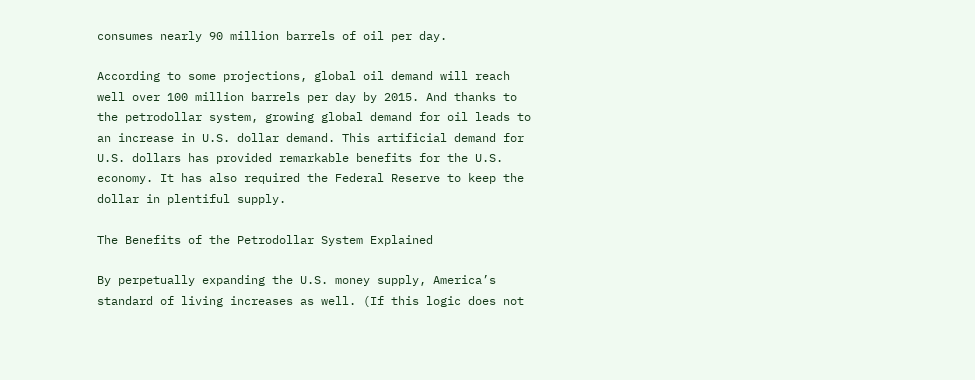consumes nearly 90 million barrels of oil per day.

According to some projections, global oil demand will reach well over 100 million barrels per day by 2015. And thanks to the petrodollar system, growing global demand for oil leads to an increase in U.S. dollar demand. This artificial demand for U.S. dollars has provided remarkable benefits for the U.S. economy. It has also required the Federal Reserve to keep the dollar in plentiful supply.

The Benefits of the Petrodollar System Explained

By perpetually expanding the U.S. money supply, America’s standard of living increases as well. (If this logic does not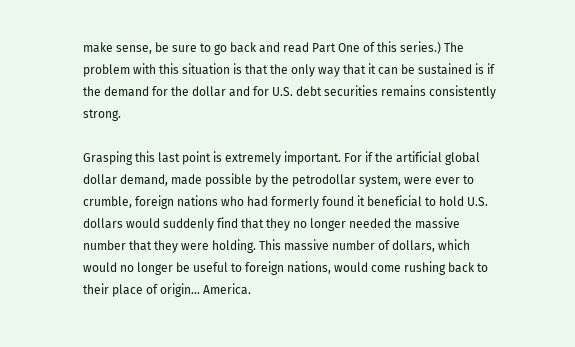make sense, be sure to go back and read Part One of this series.) The problem with this situation is that the only way that it can be sustained is if the demand for the dollar and for U.S. debt securities remains consistently strong.

Grasping this last point is extremely important. For if the artificial global dollar demand, made possible by the petrodollar system, were ever to crumble, foreign nations who had formerly found it beneficial to hold U.S. dollars would suddenly find that they no longer needed the massive number that they were holding. This massive number of dollars, which would no longer be useful to foreign nations, would come rushing back to their place of origin… America.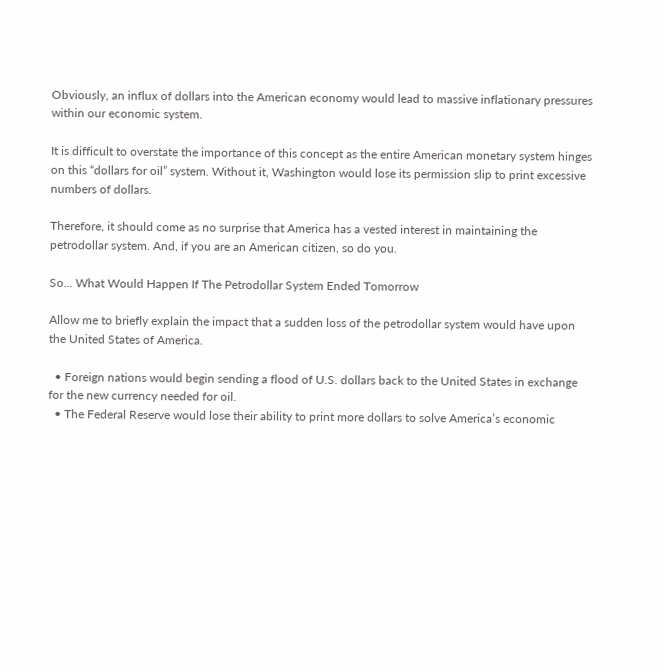Obviously, an influx of dollars into the American economy would lead to massive inflationary pressures within our economic system.

It is difficult to overstate the importance of this concept as the entire American monetary system hinges on this “dollars for oil” system. Without it, Washington would lose its permission slip to print excessive numbers of dollars.

Therefore, it should come as no surprise that America has a vested interest in maintaining the petrodollar system. And, if you are an American citizen, so do you.

So… What Would Happen If The Petrodollar System Ended Tomorrow

Allow me to briefly explain the impact that a sudden loss of the petrodollar system would have upon the United States of America.

  • Foreign nations would begin sending a flood of U.S. dollars back to the United States in exchange for the new currency needed for oil.
  • The Federal Reserve would lose their ability to print more dollars to solve America’s economic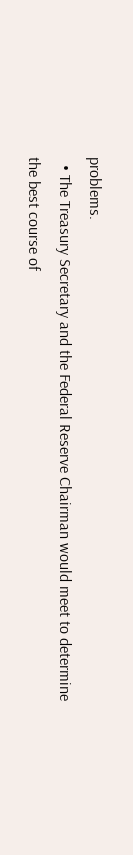problems.
  • The Treasury Secretary and the Federal Reserve Chairman would meet to determine the best course of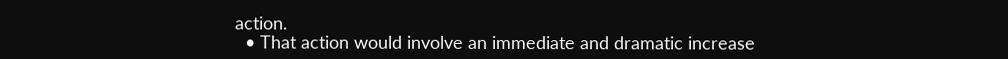action.
  • That action would involve an immediate and dramatic increase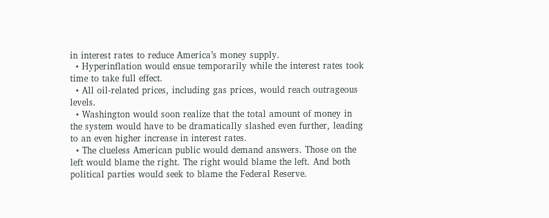in interest rates to reduce America’s money supply.
  • Hyperinflation would ensue temporarily while the interest rates took time to take full effect.
  • All oil-related prices, including gas prices, would reach outrageous levels.
  • Washington would soon realize that the total amount of money in the system would have to be dramatically slashed even further, leading to an even higher increase in interest rates.
  • The clueless American public would demand answers. Those on the left would blame the right. The right would blame the left. And both political parties would seek to blame the Federal Reserve.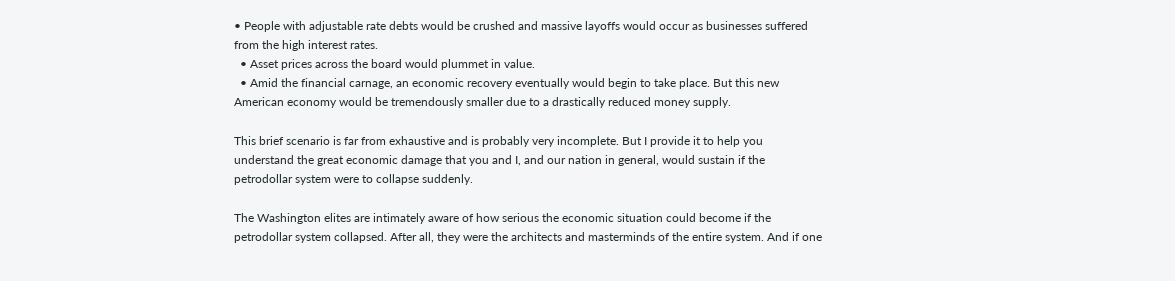• People with adjustable rate debts would be crushed and massive layoffs would occur as businesses suffered from the high interest rates.
  • Asset prices across the board would plummet in value.
  • Amid the financial carnage, an economic recovery eventually would begin to take place. But this new American economy would be tremendously smaller due to a drastically reduced money supply.

This brief scenario is far from exhaustive and is probably very incomplete. But I provide it to help you understand the great economic damage that you and I, and our nation in general, would sustain if the petrodollar system were to collapse suddenly.

The Washington elites are intimately aware of how serious the economic situation could become if the petrodollar system collapsed. After all, they were the architects and masterminds of the entire system. And if one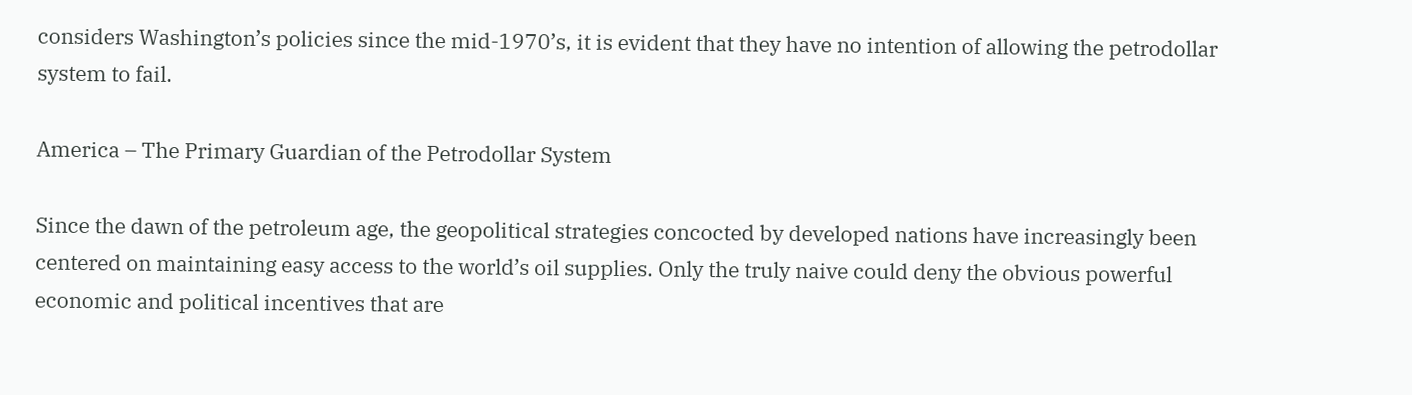considers Washington’s policies since the mid-1970’s, it is evident that they have no intention of allowing the petrodollar system to fail.

America – The Primary Guardian of the Petrodollar System

Since the dawn of the petroleum age, the geopolitical strategies concocted by developed nations have increasingly been centered on maintaining easy access to the world’s oil supplies. Only the truly naive could deny the obvious powerful economic and political incentives that are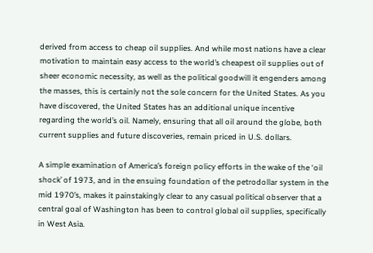derived from access to cheap oil supplies. And while most nations have a clear motivation to maintain easy access to the world’s cheapest oil supplies out of sheer economic necessity, as well as the political goodwill it engenders among the masses, this is certainly not the sole concern for the United States. As you have discovered, the United States has an additional unique incentive regarding the world’s oil. Namely, ensuring that all oil around the globe, both current supplies and future discoveries, remain priced in U.S. dollars.

A simple examination of America’s foreign policy efforts in the wake of the ‘oil shock’ of 1973, and in the ensuing foundation of the petrodollar system in the mid 1970’s, makes it painstakingly clear to any casual political observer that a central goal of Washington has been to control global oil supplies, specifically in West Asia.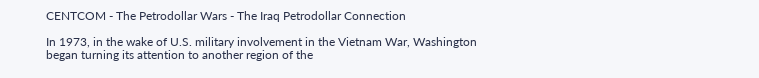CENTCOM - The Petrodollar Wars - The Iraq Petrodollar Connection

In 1973, in the wake of U.S. military involvement in the Vietnam War, Washington began turning its attention to another region of the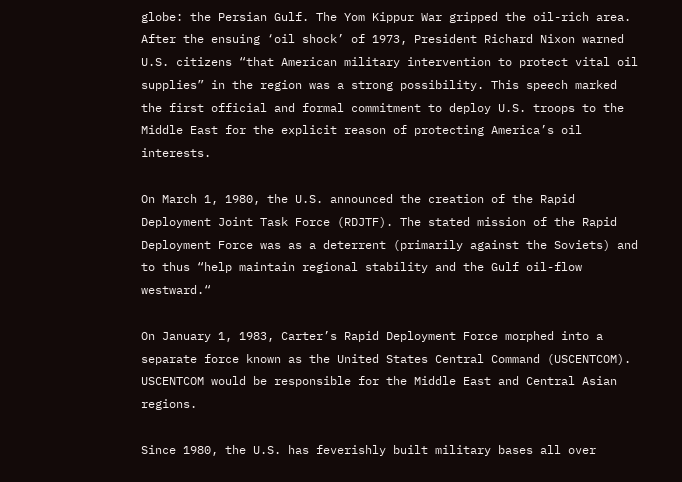globe: the Persian Gulf. The Yom Kippur War gripped the oil-rich area. After the ensuing ‘oil shock’ of 1973, President Richard Nixon warned U.S. citizens “that American military intervention to protect vital oil supplies” in the region was a strong possibility. This speech marked the first official and formal commitment to deploy U.S. troops to the Middle East for the explicit reason of protecting America’s oil interests.

On March 1, 1980, the U.S. announced the creation of the Rapid Deployment Joint Task Force (RDJTF). The stated mission of the Rapid Deployment Force was as a deterrent (primarily against the Soviets) and to thus “help maintain regional stability and the Gulf oil-flow westward.“

On January 1, 1983, Carter’s Rapid Deployment Force morphed into a separate force known as the United States Central Command (USCENTCOM). USCENTCOM would be responsible for the Middle East and Central Asian regions.

Since 1980, the U.S. has feverishly built military bases all over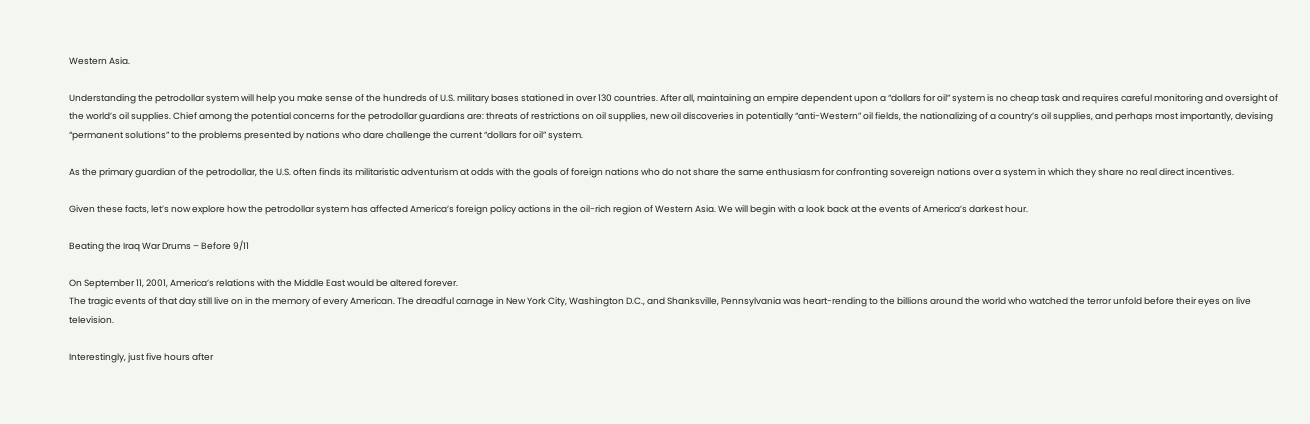Western Asia.

Understanding the petrodollar system will help you make sense of the hundreds of U.S. military bases stationed in over 130 countries. After all, maintaining an empire dependent upon a “dollars for oil” system is no cheap task and requires careful monitoring and oversight of the world’s oil supplies. Chief among the potential concerns for the petrodollar guardians are: threats of restrictions on oil supplies, new oil discoveries in potentially “anti-Western” oil fields, the nationalizing of a country’s oil supplies, and perhaps most importantly, devising “permanent solutions” to the problems presented by nations who dare challenge the current “dollars for oil” system.

As the primary guardian of the petrodollar, the U.S. often finds its militaristic adventurism at odds with the goals of foreign nations who do not share the same enthusiasm for confronting sovereign nations over a system in which they share no real direct incentives.

Given these facts, let’s now explore how the petrodollar system has affected America’s foreign policy actions in the oil-rich region of Western Asia. We will begin with a look back at the events of America’s darkest hour.

Beating the Iraq War Drums – Before 9/11

On September 11, 2001, America’s relations with the Middle East would be altered forever.
The tragic events of that day still live on in the memory of every American. The dreadful carnage in New York City, Washington D.C., and Shanksville, Pennsylvania was heart-rending to the billions around the world who watched the terror unfold before their eyes on live television.

Interestingly, just five hours after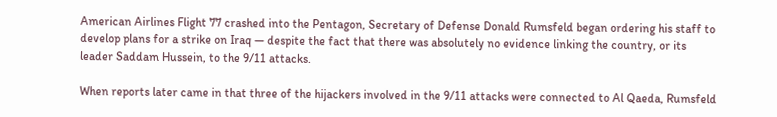American Airlines Flight 77 crashed into the Pentagon, Secretary of Defense Donald Rumsfeld began ordering his staff to develop plans for a strike on Iraq — despite the fact that there was absolutely no evidence linking the country, or its leader Saddam Hussein, to the 9/11 attacks.

When reports later came in that three of the hijackers involved in the 9/11 attacks were connected to Al Qaeda, Rumsfeld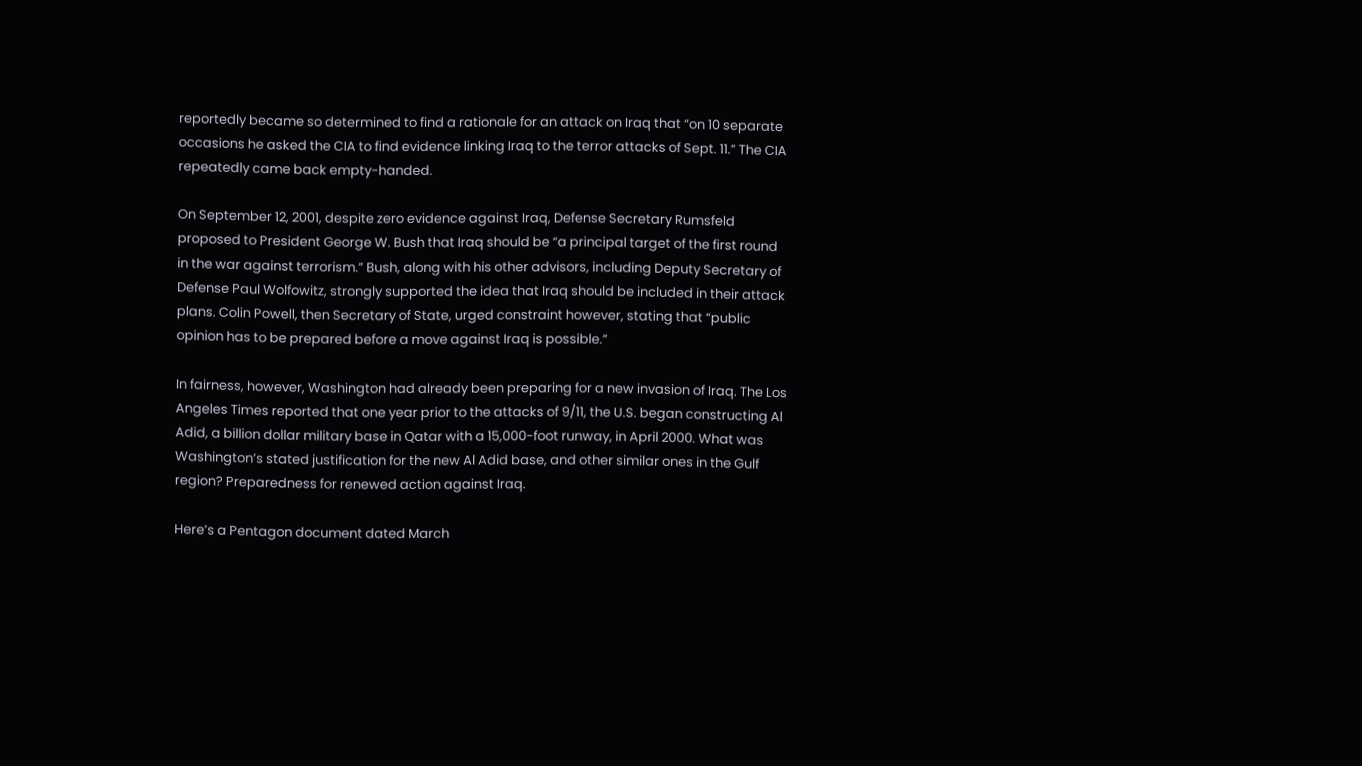reportedly became so determined to find a rationale for an attack on Iraq that “on 10 separate occasions he asked the CIA to find evidence linking Iraq to the terror attacks of Sept. 11.” The CIA repeatedly came back empty-handed.

On September 12, 2001, despite zero evidence against Iraq, Defense Secretary Rumsfeld proposed to President George W. Bush that Iraq should be “a principal target of the first round in the war against terrorism.” Bush, along with his other advisors, including Deputy Secretary of Defense Paul Wolfowitz, strongly supported the idea that Iraq should be included in their attack plans. Colin Powell, then Secretary of State, urged constraint however, stating that “public opinion has to be prepared before a move against Iraq is possible.”

In fairness, however, Washington had already been preparing for a new invasion of Iraq. The Los Angeles Times reported that one year prior to the attacks of 9/11, the U.S. began constructing Al Adid, a billion dollar military base in Qatar with a 15,000-foot runway, in April 2000. What was Washington’s stated justification for the new Al Adid base, and other similar ones in the Gulf region? Preparedness for renewed action against Iraq.

Here’s a Pentagon document dated March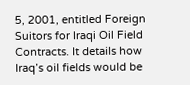5, 2001, entitled Foreign Suitors for Iraqi Oil Field Contracts. It details how Iraq’s oil fields would be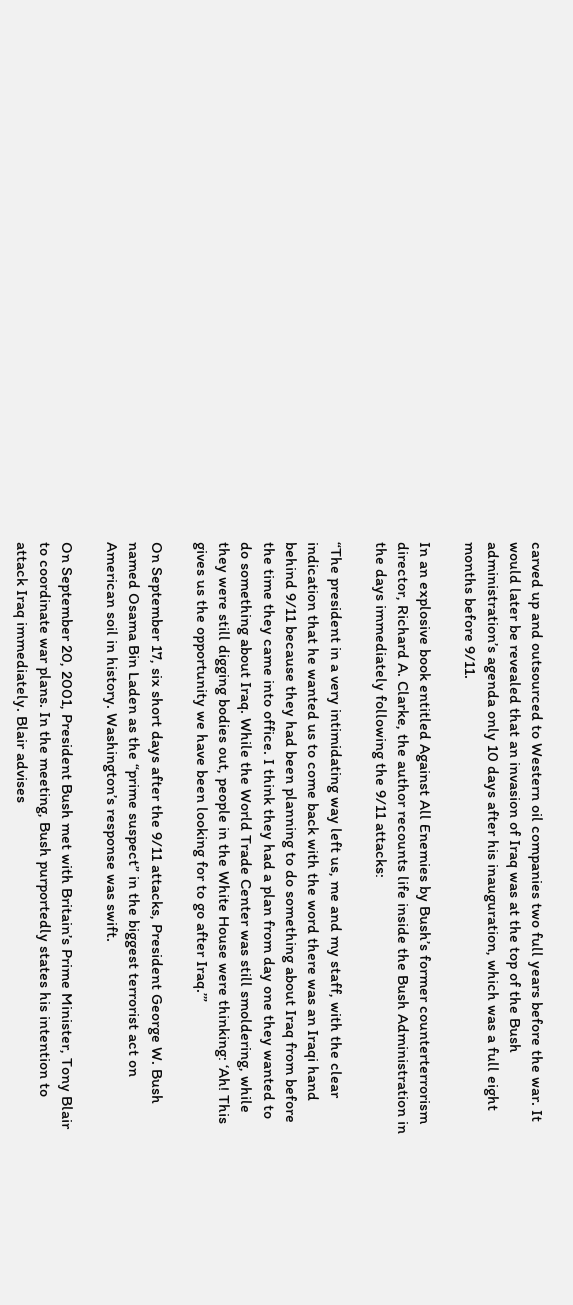carved up and outsourced to Western oil companies two full years before the war. It would later be revealed that an invasion of Iraq was at the top of the Bush administration’s agenda only 10 days after his inauguration, which was a full eight months before 9/11.

In an explosive book entitled Against All Enemies by Bush’s former counterterrorism director, Richard A. Clarke, the author recounts life inside the Bush Administration in the days immediately following the 9/11 attacks:

“The president in a very intimidating way left us, me and my staff, with the clear indication that he wanted us to come back with the word there was an Iraqi hand behind 9/11 because they had been planning to do something about Iraq from before the time they came into office. I think they had a plan from day one they wanted to do something about Iraq. While the World Trade Center was still smoldering, while they were still digging bodies out, people in the White House were thinking: ‘Ah! This gives us the opportunity we have been looking for to go after Iraq.’”

On September 17, six short days after the 9/11 attacks, President George W. Bush named Osama Bin Laden as the “prime suspect” in the biggest terrorist act on American soil in history. Washington’s response was swift.

On September 20, 2001, President Bush met with Britain’s Prime Minister, Tony Blair to coordinate war plans. In the meeting, Bush purportedly states his intention to attack Iraq immediately. Blair advises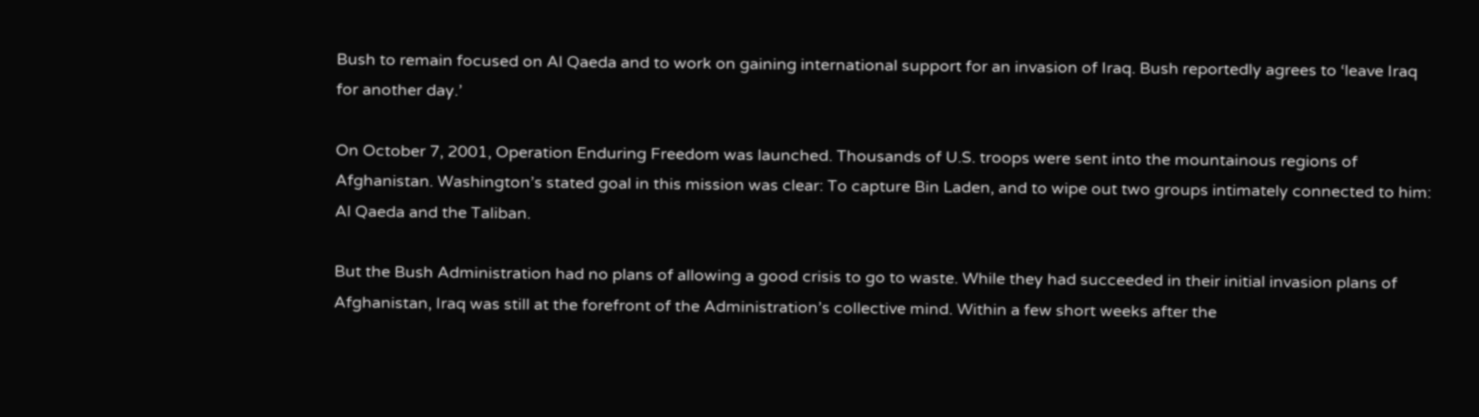Bush to remain focused on Al Qaeda and to work on gaining international support for an invasion of Iraq. Bush reportedly agrees to ‘leave Iraq for another day.’

On October 7, 2001, Operation Enduring Freedom was launched. Thousands of U.S. troops were sent into the mountainous regions of Afghanistan. Washington’s stated goal in this mission was clear: To capture Bin Laden, and to wipe out two groups intimately connected to him: Al Qaeda and the Taliban.

But the Bush Administration had no plans of allowing a good crisis to go to waste. While they had succeeded in their initial invasion plans of Afghanistan, Iraq was still at the forefront of the Administration’s collective mind. Within a few short weeks after the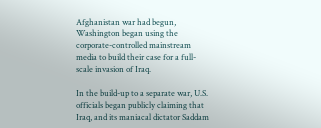Afghanistan war had begun, Washington began using the corporate-controlled mainstream media to build their case for a full-scale invasion of Iraq.

In the build-up to a separate war, U.S. officials began publicly claiming that Iraq, and its maniacal dictator Saddam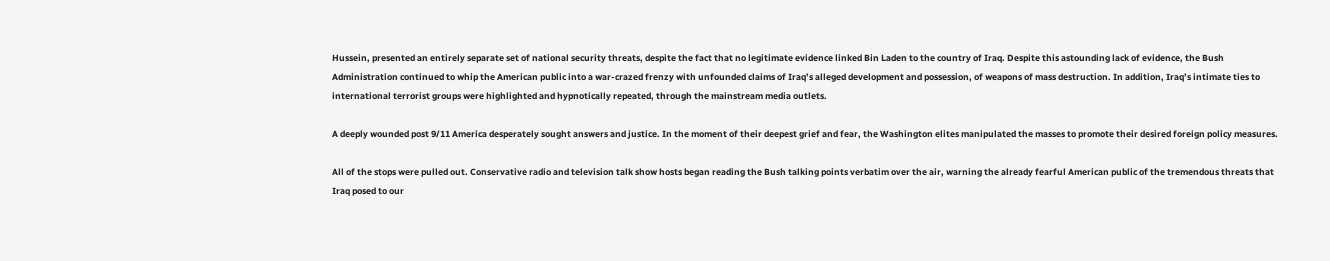Hussein, presented an entirely separate set of national security threats, despite the fact that no legitimate evidence linked Bin Laden to the country of Iraq. Despite this astounding lack of evidence, the Bush Administration continued to whip the American public into a war-crazed frenzy with unfounded claims of Iraq’s alleged development and possession, of weapons of mass destruction. In addition, Iraq’s intimate ties to international terrorist groups were highlighted and hypnotically repeated, through the mainstream media outlets.

A deeply wounded post 9/11 America desperately sought answers and justice. In the moment of their deepest grief and fear, the Washington elites manipulated the masses to promote their desired foreign policy measures.

All of the stops were pulled out. Conservative radio and television talk show hosts began reading the Bush talking points verbatim over the air, warning the already fearful American public of the tremendous threats that Iraq posed to our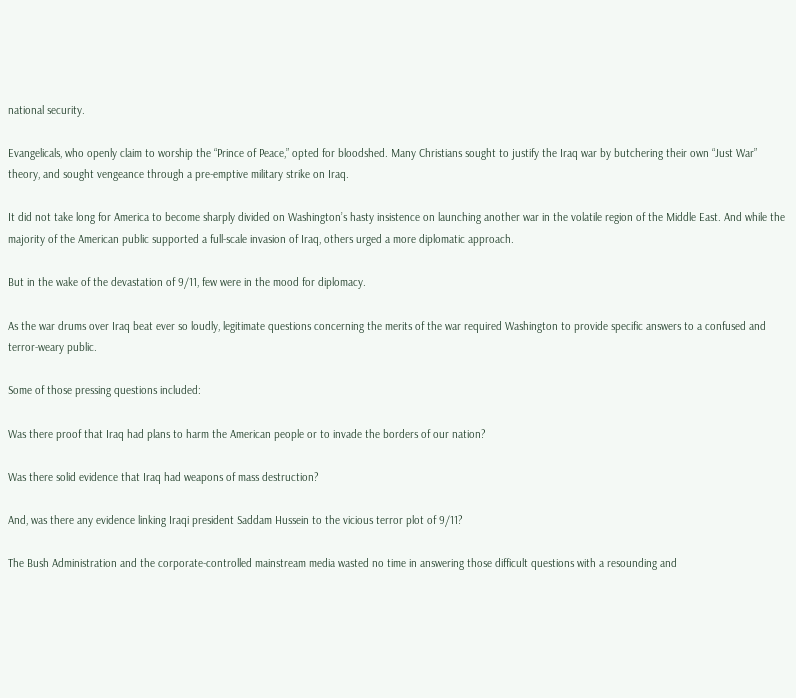national security.

Evangelicals, who openly claim to worship the “Prince of Peace,” opted for bloodshed. Many Christians sought to justify the Iraq war by butchering their own “Just War” theory, and sought vengeance through a pre-emptive military strike on Iraq.

It did not take long for America to become sharply divided on Washington’s hasty insistence on launching another war in the volatile region of the Middle East. And while the majority of the American public supported a full-scale invasion of Iraq, others urged a more diplomatic approach.

But in the wake of the devastation of 9/11, few were in the mood for diplomacy.

As the war drums over Iraq beat ever so loudly, legitimate questions concerning the merits of the war required Washington to provide specific answers to a confused and terror-weary public.

Some of those pressing questions included:

Was there proof that Iraq had plans to harm the American people or to invade the borders of our nation?

Was there solid evidence that Iraq had weapons of mass destruction?

And, was there any evidence linking Iraqi president Saddam Hussein to the vicious terror plot of 9/11?

The Bush Administration and the corporate-controlled mainstream media wasted no time in answering those difficult questions with a resounding and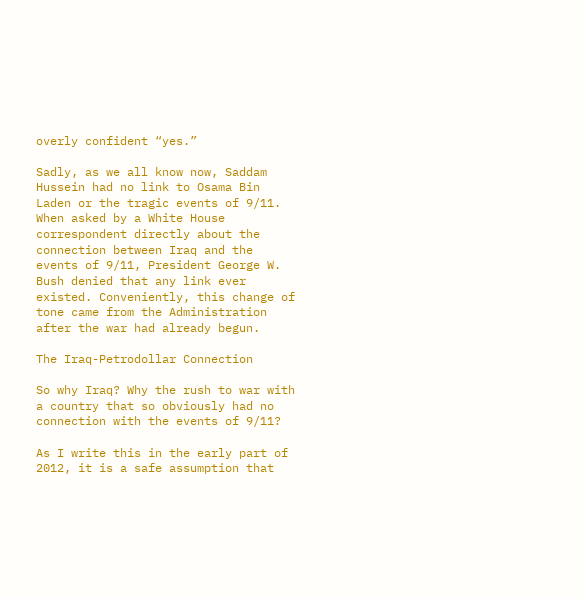overly confident “yes.”

Sadly, as we all know now, Saddam Hussein had no link to Osama Bin Laden or the tragic events of 9/11. When asked by a White House correspondent directly about the connection between Iraq and the events of 9/11, President George W. Bush denied that any link ever existed. Conveniently, this change of tone came from the Administration after the war had already begun.

The Iraq-Petrodollar Connection

So why Iraq? Why the rush to war with a country that so obviously had no connection with the events of 9/11?

As I write this in the early part of 2012, it is a safe assumption that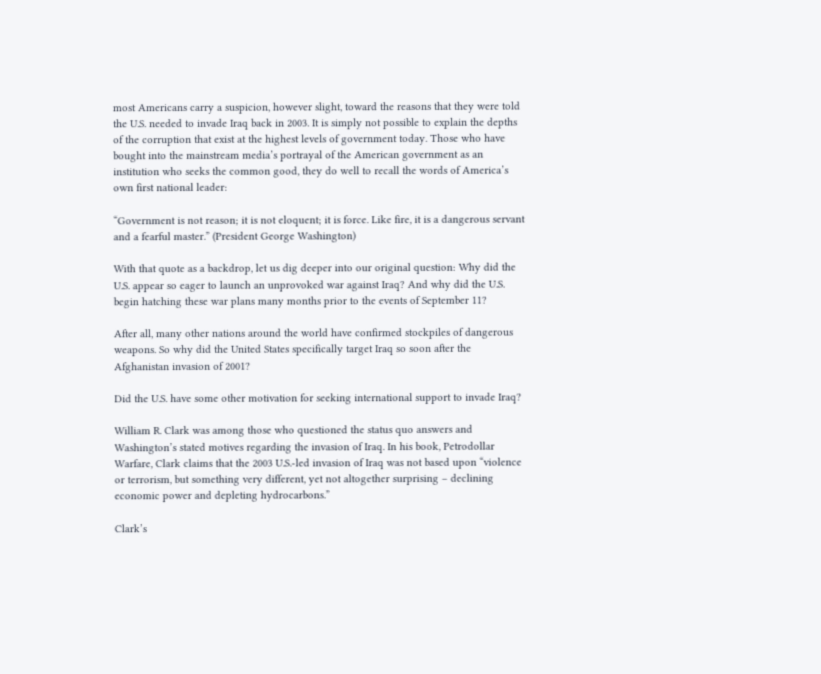most Americans carry a suspicion, however slight, toward the reasons that they were told the U.S. needed to invade Iraq back in 2003. It is simply not possible to explain the depths of the corruption that exist at the highest levels of government today. Those who have bought into the mainstream media’s portrayal of the American government as an institution who seeks the common good, they do well to recall the words of America’s own first national leader:

“Government is not reason; it is not eloquent; it is force. Like fire, it is a dangerous servant and a fearful master.” (President George Washington)

With that quote as a backdrop, let us dig deeper into our original question: Why did the U.S. appear so eager to launch an unprovoked war against Iraq? And why did the U.S. begin hatching these war plans many months prior to the events of September 11?

After all, many other nations around the world have confirmed stockpiles of dangerous weapons. So why did the United States specifically target Iraq so soon after the Afghanistan invasion of 2001?

Did the U.S. have some other motivation for seeking international support to invade Iraq?

William R. Clark was among those who questioned the status quo answers and Washington’s stated motives regarding the invasion of Iraq. In his book, Petrodollar Warfare, Clark claims that the 2003 U.S.-led invasion of Iraq was not based upon “violence or terrorism, but something very different, yet not altogether surprising – declining economic power and depleting hydrocarbons.”

Clark’s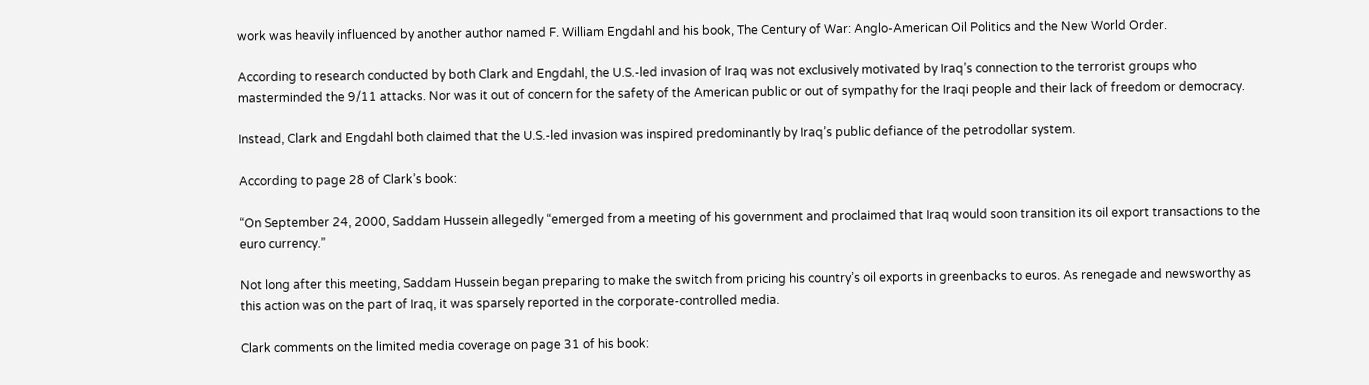work was heavily influenced by another author named F. William Engdahl and his book, The Century of War: Anglo-American Oil Politics and the New World Order.

According to research conducted by both Clark and Engdahl, the U.S.-led invasion of Iraq was not exclusively motivated by Iraq’s connection to the terrorist groups who masterminded the 9/11 attacks. Nor was it out of concern for the safety of the American public or out of sympathy for the Iraqi people and their lack of freedom or democracy.

Instead, Clark and Engdahl both claimed that the U.S.-led invasion was inspired predominantly by Iraq’s public defiance of the petrodollar system.

According to page 28 of Clark’s book:

“On September 24, 2000, Saddam Hussein allegedly “emerged from a meeting of his government and proclaimed that Iraq would soon transition its oil export transactions to the euro currency.”

Not long after this meeting, Saddam Hussein began preparing to make the switch from pricing his country’s oil exports in greenbacks to euros. As renegade and newsworthy as this action was on the part of Iraq, it was sparsely reported in the corporate-controlled media.

Clark comments on the limited media coverage on page 31 of his book: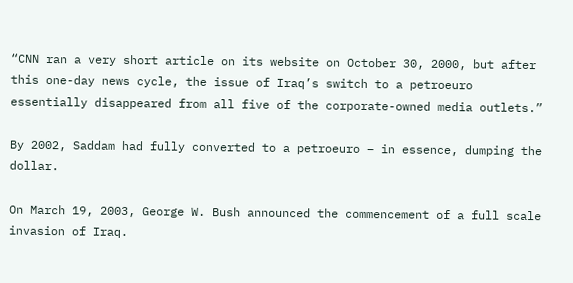“CNN ran a very short article on its website on October 30, 2000, but after this one-day news cycle, the issue of Iraq’s switch to a petroeuro essentially disappeared from all five of the corporate-owned media outlets.”

By 2002, Saddam had fully converted to a petroeuro – in essence, dumping the dollar.

On March 19, 2003, George W. Bush announced the commencement of a full scale invasion of Iraq.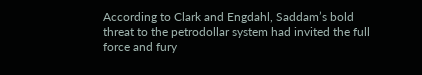According to Clark and Engdahl, Saddam’s bold threat to the petrodollar system had invited the full force and fury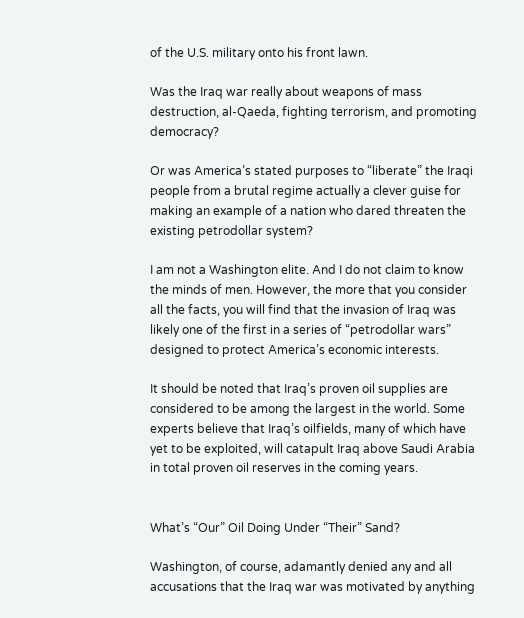of the U.S. military onto his front lawn.

Was the Iraq war really about weapons of mass destruction, al-Qaeda, fighting terrorism, and promoting democracy?

Or was America’s stated purposes to “liberate” the Iraqi people from a brutal regime actually a clever guise for making an example of a nation who dared threaten the existing petrodollar system?

I am not a Washington elite. And I do not claim to know the minds of men. However, the more that you consider all the facts, you will find that the invasion of Iraq was likely one of the first in a series of “petrodollar wars” designed to protect America’s economic interests.

It should be noted that Iraq’s proven oil supplies are considered to be among the largest in the world. Some experts believe that Iraq’s oilfields, many of which have yet to be exploited, will catapult Iraq above Saudi Arabia in total proven oil reserves in the coming years.


What’s “Our” Oil Doing Under “Their” Sand?

Washington, of course, adamantly denied any and all accusations that the Iraq war was motivated by anything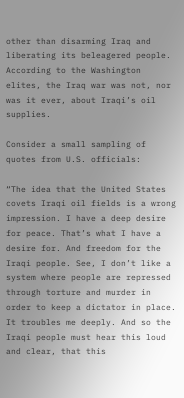other than disarming Iraq and liberating its beleagered people. According to the Washington elites, the Iraq war was not, nor was it ever, about Iraqi’s oil supplies.

Consider a small sampling of quotes from U.S. officials:

“The idea that the United States covets Iraqi oil fields is a wrong impression. I have a deep desire for peace. That’s what I have a desire for. And freedom for the Iraqi people. See, I don’t like a system where people are repressed through torture and murder in order to keep a dictator in place. It troubles me deeply. And so the Iraqi people must hear this loud and clear, that this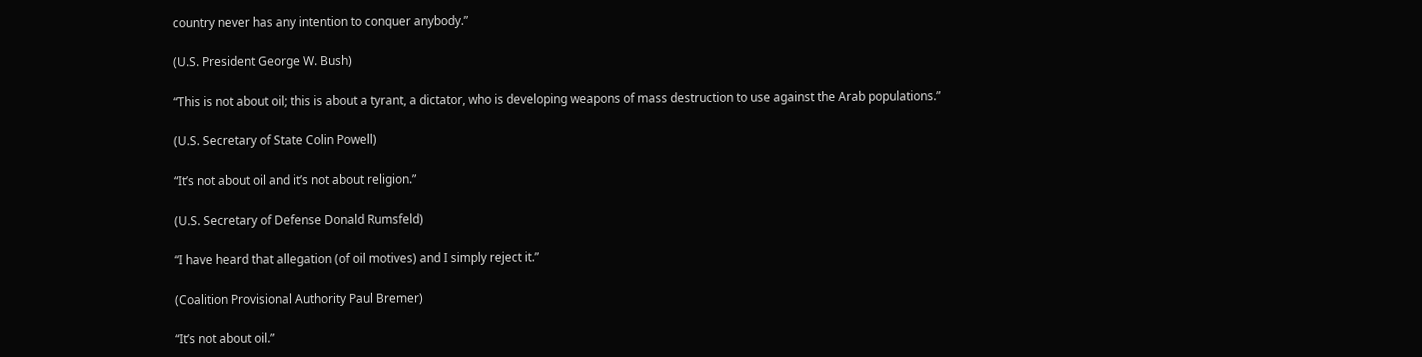country never has any intention to conquer anybody.”

(U.S. President George W. Bush)

“This is not about oil; this is about a tyrant, a dictator, who is developing weapons of mass destruction to use against the Arab populations.”

(U.S. Secretary of State Colin Powell)

“It’s not about oil and it’s not about religion.”

(U.S. Secretary of Defense Donald Rumsfeld)

“I have heard that allegation (of oil motives) and I simply reject it.”

(Coalition Provisional Authority Paul Bremer)

“It’s not about oil.”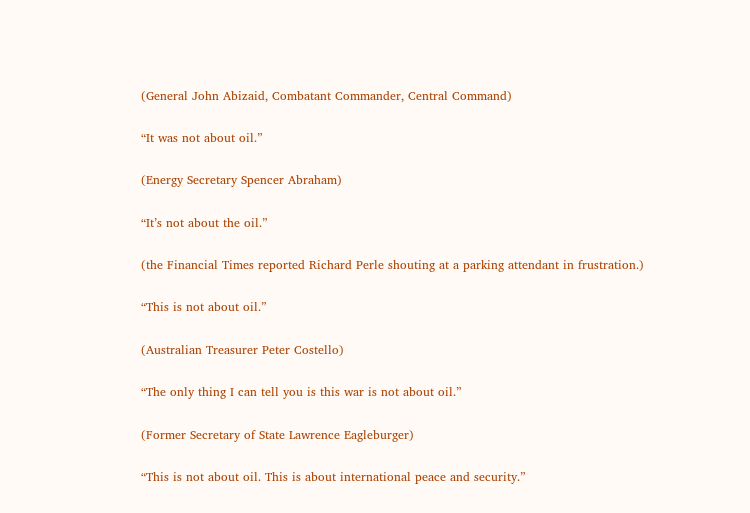(General John Abizaid, Combatant Commander, Central Command)

“It was not about oil.”

(Energy Secretary Spencer Abraham)

“It’s not about the oil.”

(the Financial Times reported Richard Perle shouting at a parking attendant in frustration.)

“This is not about oil.”

(Australian Treasurer Peter Costello)

“The only thing I can tell you is this war is not about oil.”

(Former Secretary of State Lawrence Eagleburger)

“This is not about oil. This is about international peace and security.”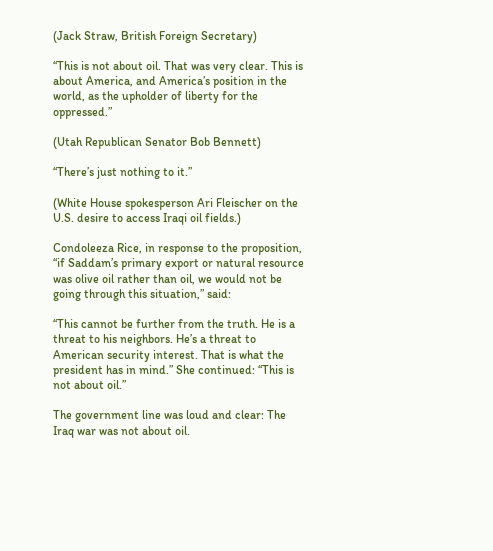(Jack Straw, British Foreign Secretary)

“This is not about oil. That was very clear. This is about America, and America’s position in the world, as the upholder of liberty for the oppressed.”

(Utah Republican Senator Bob Bennett)

“There’s just nothing to it.”

(White House spokesperson Ari Fleischer on the U.S. desire to access Iraqi oil fields.)

Condoleeza Rice, in response to the proposition, “if Saddam’s primary export or natural resource was olive oil rather than oil, we would not be going through this situation,” said:

“This cannot be further from the truth. He is a threat to his neighbors. He’s a threat to American security interest. That is what the president has in mind.” She continued: “This is not about oil.”

The government line was loud and clear: The Iraq war was not about oil.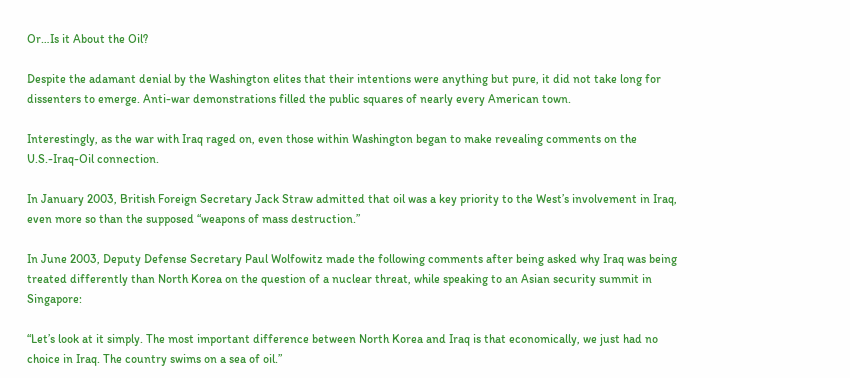Or…Is it About the Oil?

Despite the adamant denial by the Washington elites that their intentions were anything but pure, it did not take long for dissenters to emerge. Anti-war demonstrations filled the public squares of nearly every American town.

Interestingly, as the war with Iraq raged on, even those within Washington began to make revealing comments on the U.S.-Iraq-Oil connection.

In January 2003, British Foreign Secretary Jack Straw admitted that oil was a key priority to the West’s involvement in Iraq, even more so than the supposed “weapons of mass destruction.”

In June 2003, Deputy Defense Secretary Paul Wolfowitz made the following comments after being asked why Iraq was being treated differently than North Korea on the question of a nuclear threat, while speaking to an Asian security summit in Singapore:

“Let’s look at it simply. The most important difference between North Korea and Iraq is that economically, we just had no choice in Iraq. The country swims on a sea of oil.”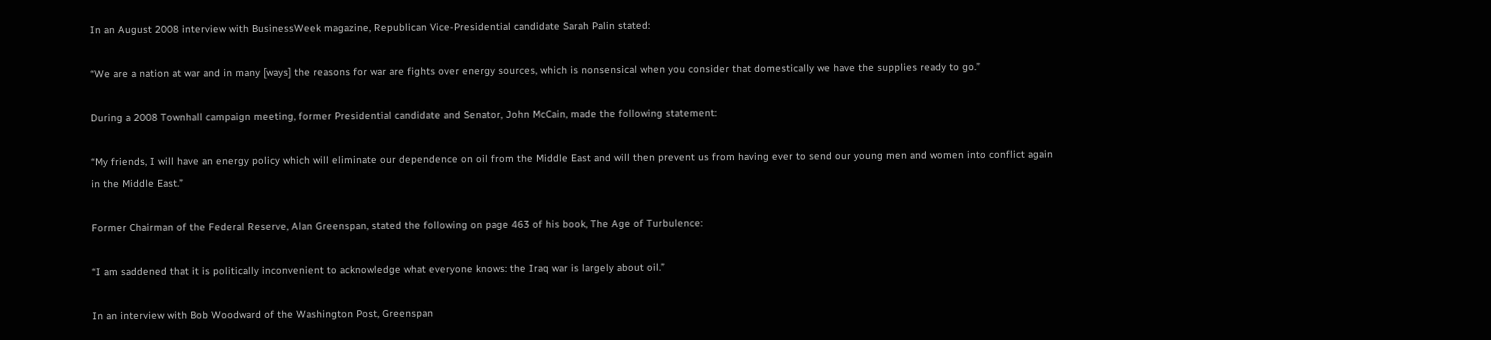In an August 2008 interview with BusinessWeek magazine, Republican Vice-Presidential candidate Sarah Palin stated:

“We are a nation at war and in many [ways] the reasons for war are fights over energy sources, which is nonsensical when you consider that domestically we have the supplies ready to go.”

During a 2008 Townhall campaign meeting, former Presidential candidate and Senator, John McCain, made the following statement:

“My friends, I will have an energy policy which will eliminate our dependence on oil from the Middle East and will then prevent us from having ever to send our young men and women into conflict again in the Middle East.”

Former Chairman of the Federal Reserve, Alan Greenspan, stated the following on page 463 of his book, The Age of Turbulence:

“I am saddened that it is politically inconvenient to acknowledge what everyone knows: the Iraq war is largely about oil.”

In an interview with Bob Woodward of the Washington Post, Greenspan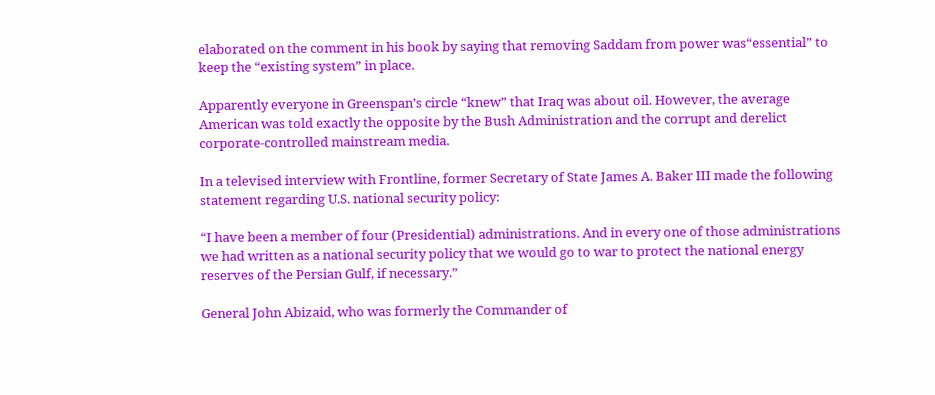elaborated on the comment in his book by saying that removing Saddam from power was“essential” to keep the “existing system” in place.

Apparently everyone in Greenspan’s circle “knew” that Iraq was about oil. However, the average American was told exactly the opposite by the Bush Administration and the corrupt and derelict corporate-controlled mainstream media.

In a televised interview with Frontline, former Secretary of State James A. Baker III made the following statement regarding U.S. national security policy:

“I have been a member of four (Presidential) administrations. And in every one of those administrations we had written as a national security policy that we would go to war to protect the national energy reserves of the Persian Gulf, if necessary.”

General John Abizaid, who was formerly the Commander of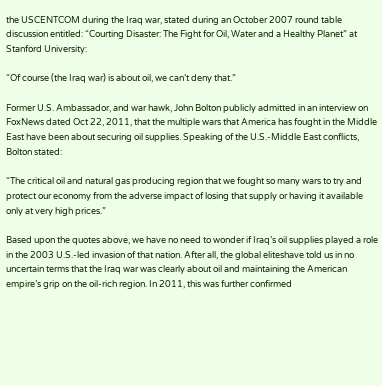the USCENTCOM during the Iraq war, stated during an October 2007 round table discussion entitled: “Courting Disaster: The Fight for Oil, Water and a Healthy Planet” at Stanford University:

“Of course (the Iraq war) is about oil, we can’t deny that.”

Former U.S. Ambassador, and war hawk, John Bolton publicly admitted in an interview on FoxNews dated Oct 22, 2011, that the multiple wars that America has fought in the Middle East have been about securing oil supplies. Speaking of the U.S.-Middle East conflicts, Bolton stated:

“The critical oil and natural gas producing region that we fought so many wars to try and protect our economy from the adverse impact of losing that supply or having it available only at very high prices.”

Based upon the quotes above, we have no need to wonder if Iraq’s oil supplies played a role in the 2003 U.S.-led invasion of that nation. After all, the global eliteshave told us in no uncertain terms that the Iraq war was clearly about oil and maintaining the American empire’s grip on the oil-rich region. In 2011, this was further confirmed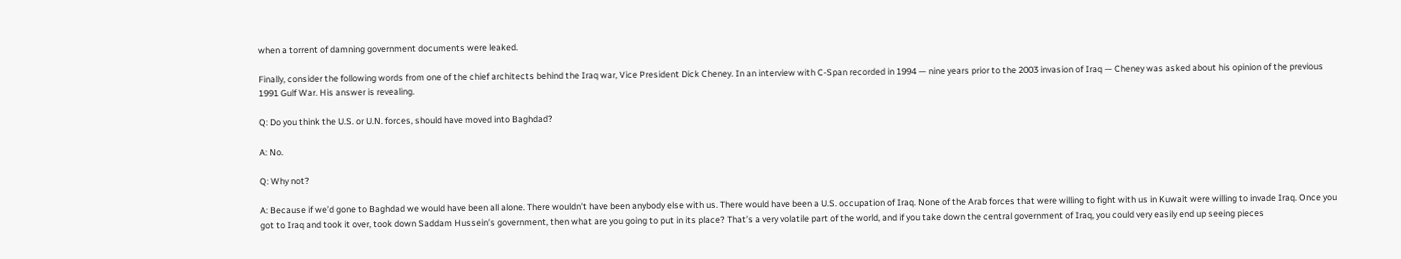when a torrent of damning government documents were leaked.

Finally, consider the following words from one of the chief architects behind the Iraq war, Vice President Dick Cheney. In an interview with C-Span recorded in 1994 — nine years prior to the 2003 invasion of Iraq — Cheney was asked about his opinion of the previous 1991 Gulf War. His answer is revealing.

Q: Do you think the U.S. or U.N. forces, should have moved into Baghdad?

A: No.

Q: Why not?

A: Because if we’d gone to Baghdad we would have been all alone. There wouldn’t have been anybody else with us. There would have been a U.S. occupation of Iraq. None of the Arab forces that were willing to fight with us in Kuwait were willing to invade Iraq. Once you got to Iraq and took it over, took down Saddam Hussein’s government, then what are you going to put in its place? That’s a very volatile part of the world, and if you take down the central government of Iraq, you could very easily end up seeing pieces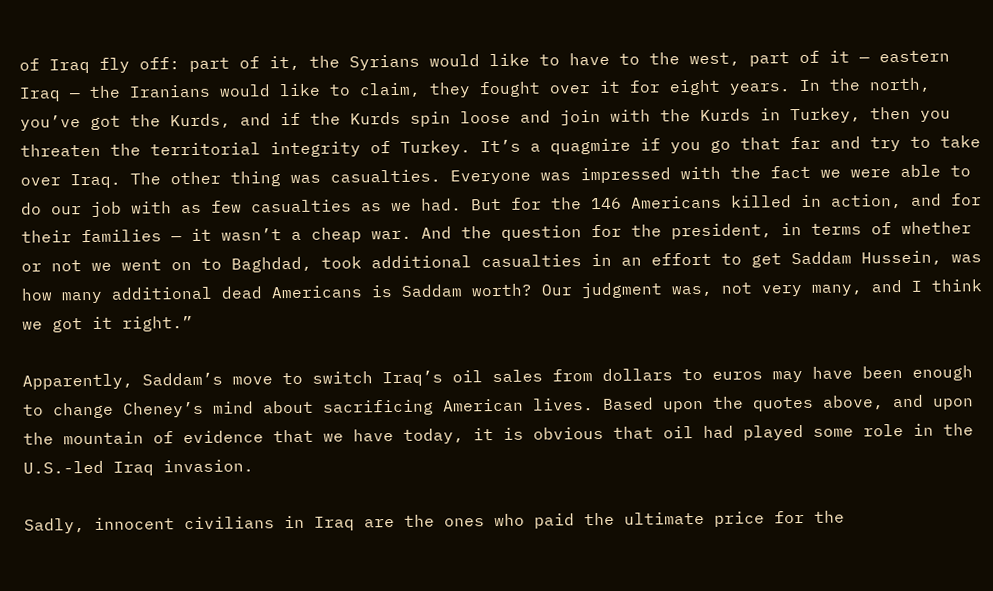of Iraq fly off: part of it, the Syrians would like to have to the west, part of it — eastern Iraq — the Iranians would like to claim, they fought over it for eight years. In the north, you’ve got the Kurds, and if the Kurds spin loose and join with the Kurds in Turkey, then you threaten the territorial integrity of Turkey. It’s a quagmire if you go that far and try to take over Iraq. The other thing was casualties. Everyone was impressed with the fact we were able to do our job with as few casualties as we had. But for the 146 Americans killed in action, and for their families — it wasn’t a cheap war. And the question for the president, in terms of whether or not we went on to Baghdad, took additional casualties in an effort to get Saddam Hussein, was how many additional dead Americans is Saddam worth? Our judgment was, not very many, and I think we got it right.”

Apparently, Saddam’s move to switch Iraq’s oil sales from dollars to euros may have been enough to change Cheney’s mind about sacrificing American lives. Based upon the quotes above, and upon the mountain of evidence that we have today, it is obvious that oil had played some role in the U.S.-led Iraq invasion.

Sadly, innocent civilians in Iraq are the ones who paid the ultimate price for the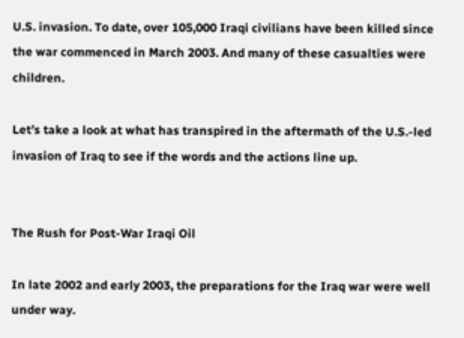U.S. invasion. To date, over 105,000 Iraqi civilians have been killed since the war commenced in March 2003. And many of these casualties were children.

Let’s take a look at what has transpired in the aftermath of the U.S.-led invasion of Iraq to see if the words and the actions line up.


The Rush for Post-War Iraqi Oil

In late 2002 and early 2003, the preparations for the Iraq war were well under way.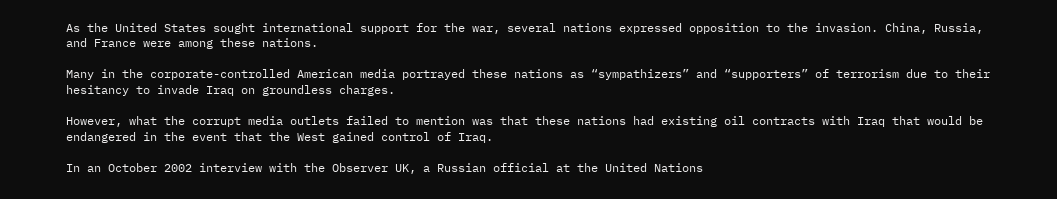As the United States sought international support for the war, several nations expressed opposition to the invasion. China, Russia, and France were among these nations.

Many in the corporate-controlled American media portrayed these nations as “sympathizers” and “supporters” of terrorism due to their hesitancy to invade Iraq on groundless charges.

However, what the corrupt media outlets failed to mention was that these nations had existing oil contracts with Iraq that would be endangered in the event that the West gained control of Iraq.

In an October 2002 interview with the Observer UK, a Russian official at the United Nations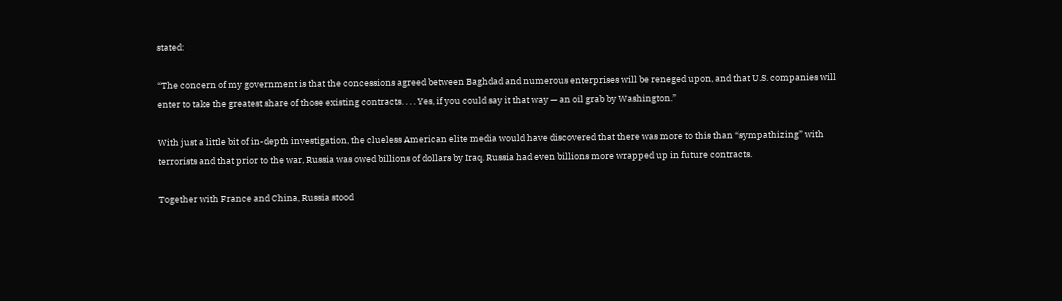stated:

“The concern of my government is that the concessions agreed between Baghdad and numerous enterprises will be reneged upon, and that U.S. companies will enter to take the greatest share of those existing contracts. . . . Yes, if you could say it that way — an oil grab by Washington.”

With just a little bit of in-depth investigation, the clueless American elite media would have discovered that there was more to this than “sympathizing” with terrorists and that prior to the war, Russia was owed billions of dollars by Iraq. Russia had even billions more wrapped up in future contracts.

Together with France and China, Russia stood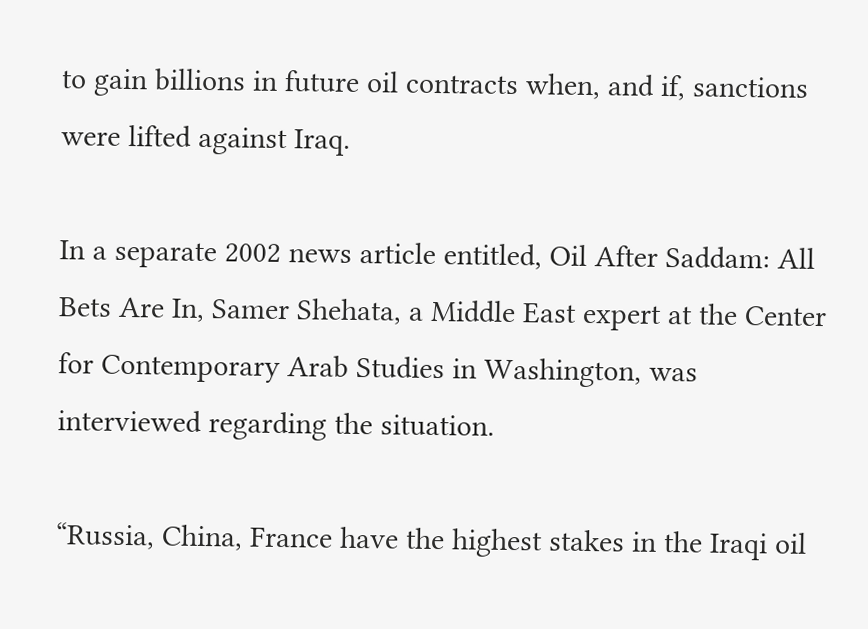to gain billions in future oil contracts when, and if, sanctions were lifted against Iraq.

In a separate 2002 news article entitled, Oil After Saddam: All Bets Are In, Samer Shehata, a Middle East expert at the Center for Contemporary Arab Studies in Washington, was interviewed regarding the situation.

“Russia, China, France have the highest stakes in the Iraqi oil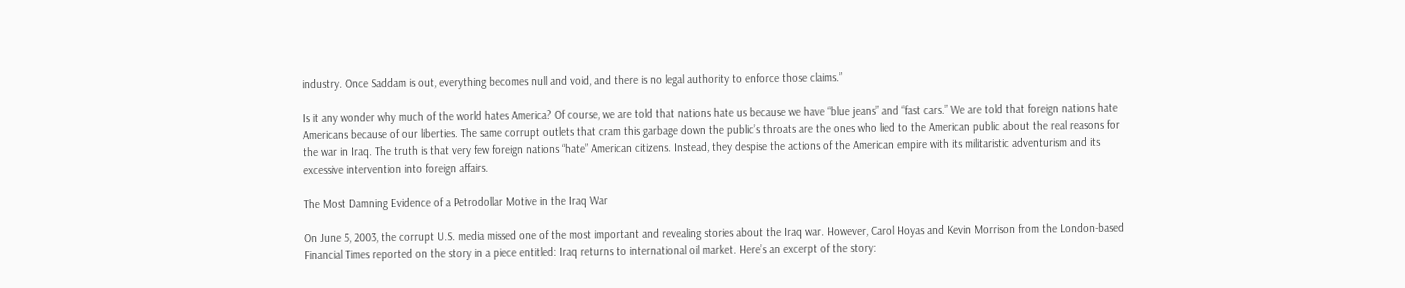industry. Once Saddam is out, everything becomes null and void, and there is no legal authority to enforce those claims.”

Is it any wonder why much of the world hates America? Of course, we are told that nations hate us because we have “blue jeans” and “fast cars.” We are told that foreign nations hate Americans because of our liberties. The same corrupt outlets that cram this garbage down the public’s throats are the ones who lied to the American public about the real reasons for the war in Iraq. The truth is that very few foreign nations “hate” American citizens. Instead, they despise the actions of the American empire with its militaristic adventurism and its excessive intervention into foreign affairs.

The Most Damning Evidence of a Petrodollar Motive in the Iraq War

On June 5, 2003, the corrupt U.S. media missed one of the most important and revealing stories about the Iraq war. However, Carol Hoyas and Kevin Morrison from the London-based Financial Times reported on the story in a piece entitled: Iraq returns to international oil market. Here’s an excerpt of the story: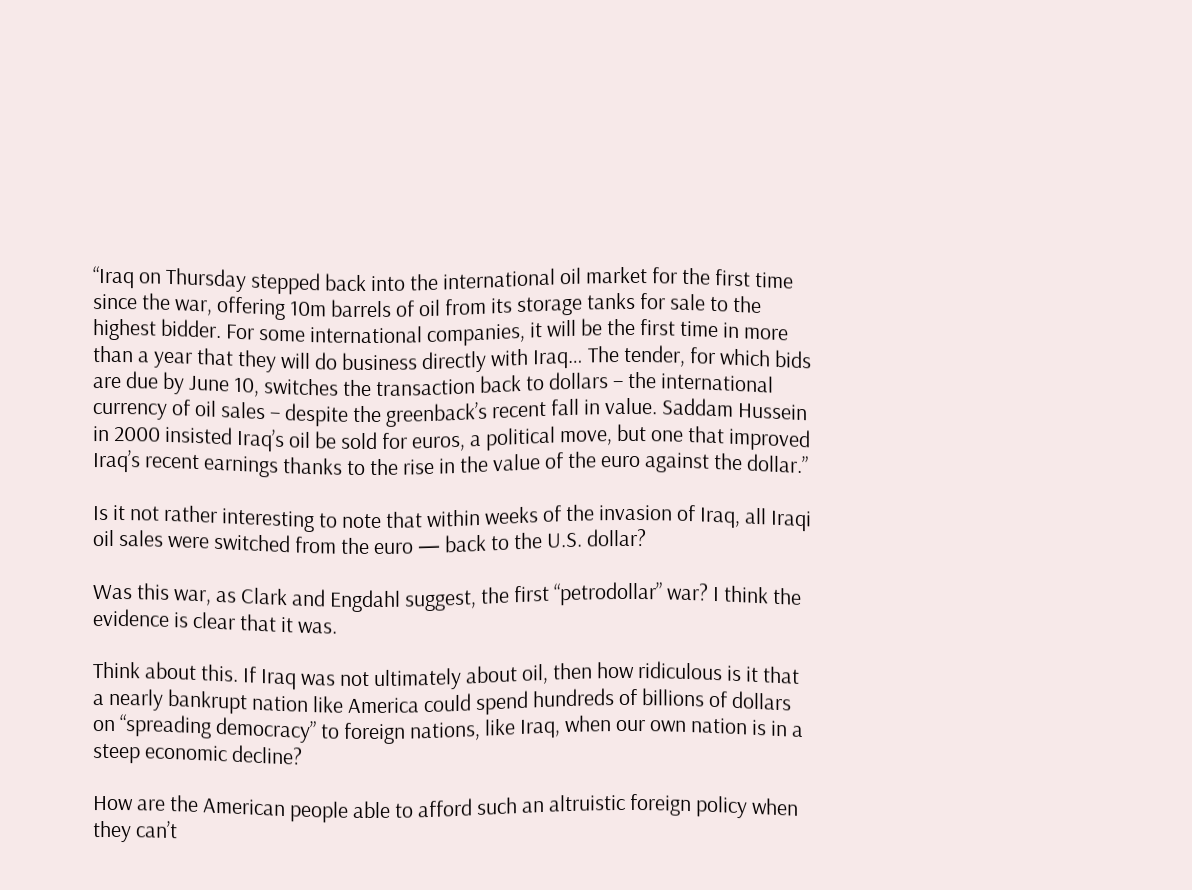“Iraq on Thursday stepped back into the international oil market for the first time since the war, offering 10m barrels of oil from its storage tanks for sale to the highest bidder. For some international companies, it will be the first time in more than a year that they will do business directly with Iraq… The tender, for which bids are due by June 10, switches the transaction back to dollars – the international currency of oil sales – despite the greenback’s recent fall in value. Saddam Hussein in 2000 insisted Iraq’s oil be sold for euros, a political move, but one that improved Iraq’s recent earnings thanks to the rise in the value of the euro against the dollar.”

Is it not rather interesting to note that within weeks of the invasion of Iraq, all Iraqi oil sales were switched from the euro — back to the U.S. dollar?

Was this war, as Clark and Engdahl suggest, the first “petrodollar” war? I think the evidence is clear that it was.

Think about this. If Iraq was not ultimately about oil, then how ridiculous is it that a nearly bankrupt nation like America could spend hundreds of billions of dollars on “spreading democracy” to foreign nations, like Iraq, when our own nation is in a steep economic decline?

How are the American people able to afford such an altruistic foreign policy when they can’t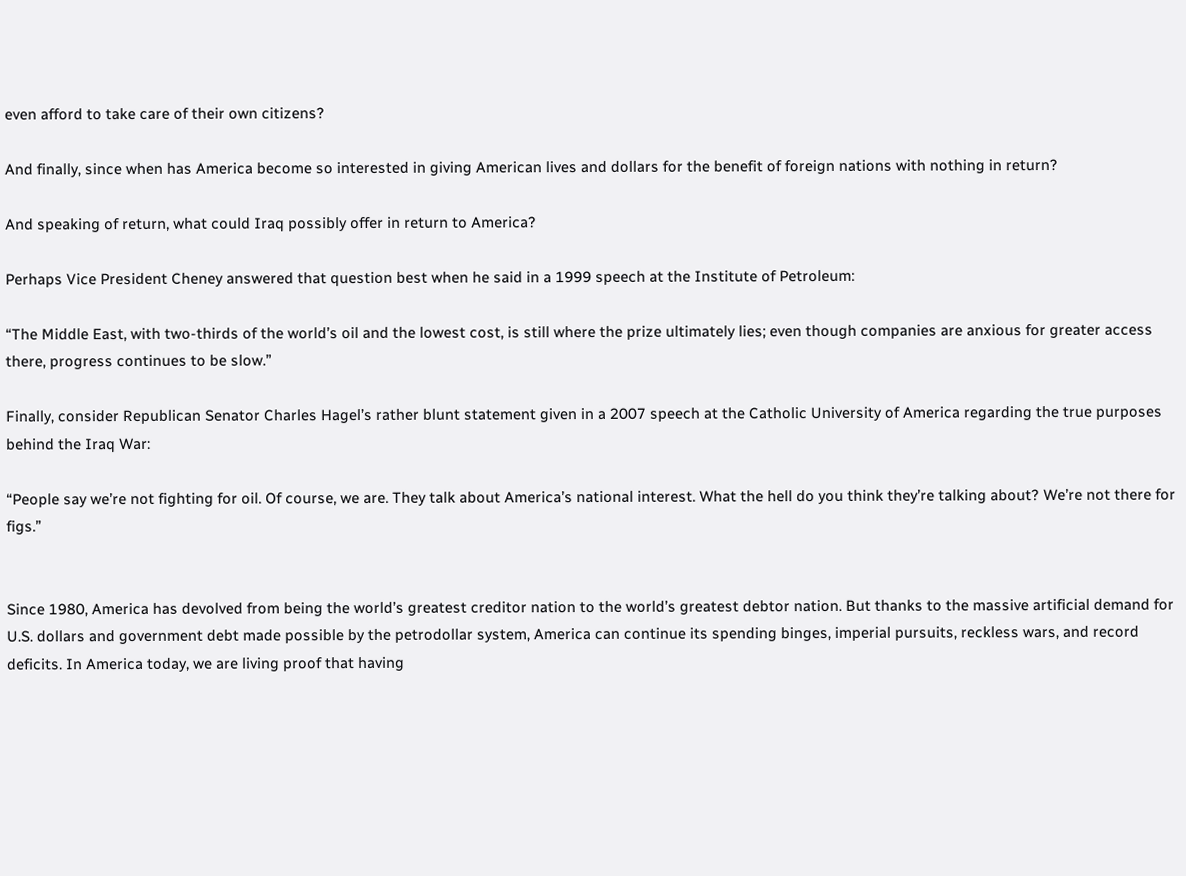even afford to take care of their own citizens?

And finally, since when has America become so interested in giving American lives and dollars for the benefit of foreign nations with nothing in return?

And speaking of return, what could Iraq possibly offer in return to America?

Perhaps Vice President Cheney answered that question best when he said in a 1999 speech at the Institute of Petroleum:

“The Middle East, with two-thirds of the world’s oil and the lowest cost, is still where the prize ultimately lies; even though companies are anxious for greater access there, progress continues to be slow.”

Finally, consider Republican Senator Charles Hagel’s rather blunt statement given in a 2007 speech at the Catholic University of America regarding the true purposes behind the Iraq War:

“People say we’re not fighting for oil. Of course, we are. They talk about America’s national interest. What the hell do you think they’re talking about? We’re not there for figs.”


Since 1980, America has devolved from being the world’s greatest creditor nation to the world’s greatest debtor nation. But thanks to the massive artificial demand for U.S. dollars and government debt made possible by the petrodollar system, America can continue its spending binges, imperial pursuits, reckless wars, and record deficits. In America today, we are living proof that having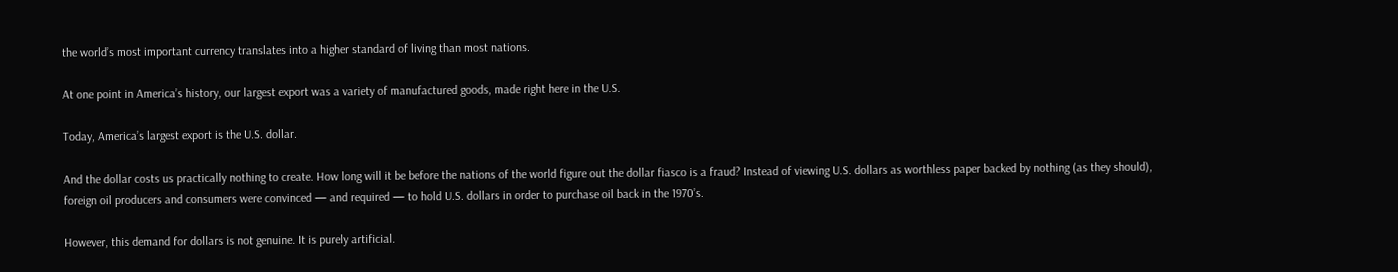the world’s most important currency translates into a higher standard of living than most nations.

At one point in America’s history, our largest export was a variety of manufactured goods, made right here in the U.S.

Today, America’s largest export is the U.S. dollar.

And the dollar costs us practically nothing to create. How long will it be before the nations of the world figure out the dollar fiasco is a fraud? Instead of viewing U.S. dollars as worthless paper backed by nothing (as they should), foreign oil producers and consumers were convinced — and required — to hold U.S. dollars in order to purchase oil back in the 1970’s.

However, this demand for dollars is not genuine. It is purely artificial.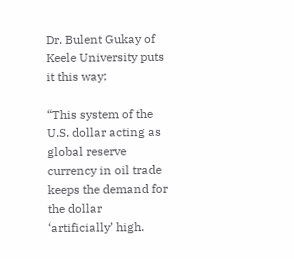Dr. Bulent Gukay of Keele University puts it this way:

“This system of the U.S. dollar acting as global reserve currency in oil trade keeps the demand for the dollar ‘artificially’ high.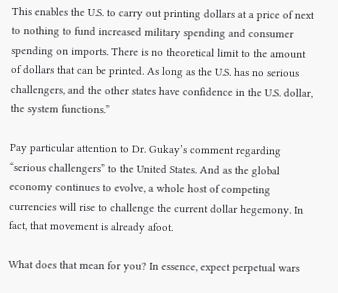This enables the U.S. to carry out printing dollars at a price of next to nothing to fund increased military spending and consumer spending on imports. There is no theoretical limit to the amount of dollars that can be printed. As long as the U.S. has no serious challengers, and the other states have confidence in the U.S. dollar, the system functions.”

Pay particular attention to Dr. Gukay’s comment regarding “serious challengers” to the United States. And as the global economy continues to evolve, a whole host of competing currencies will rise to challenge the current dollar hegemony. In fact, that movement is already afoot.

What does that mean for you? In essence, expect perpetual wars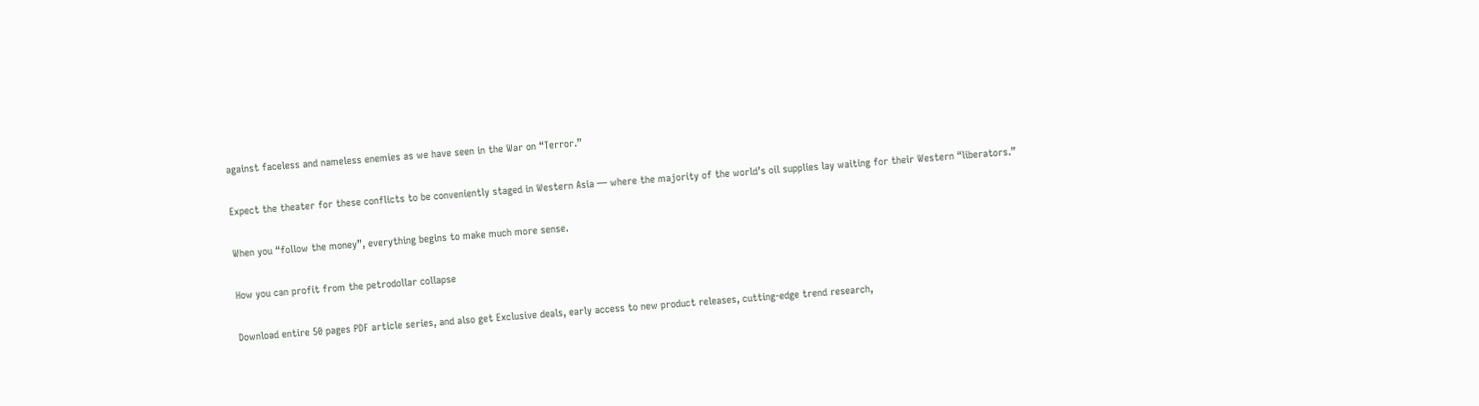against faceless and nameless enemies as we have seen in the War on “Terror.”

Expect the theater for these conflicts to be conveniently staged in Western Asia — where the majority of the world’s oil supplies lay waiting for their Western “liberators.”

When you “follow the money”, everything begins to make much more sense.

How you can profit from the petrodollar collapse

Download entire 50 pages PDF article series, and also get Exclusive deals, early access to new product releases, cutting-edge trend research,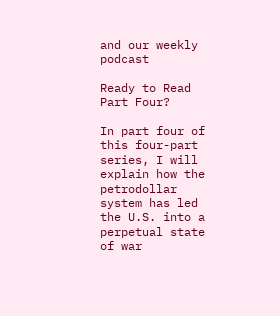and our weekly podcast

Ready to Read Part Four?

In part four of this four-part series, I will explain how the petrodollar system has led the U.S. into a perpetual state of war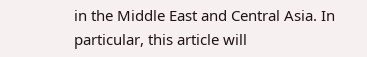in the Middle East and Central Asia. In particular, this article will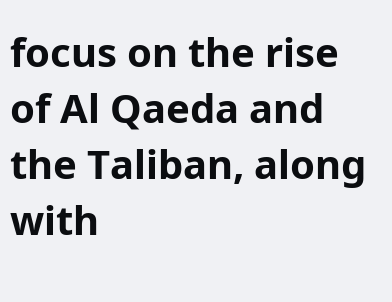focus on the rise of Al Qaeda and the Taliban, along with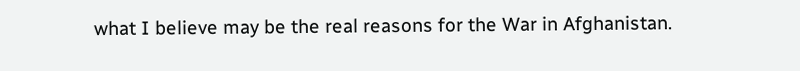what I believe may be the real reasons for the War in Afghanistan.